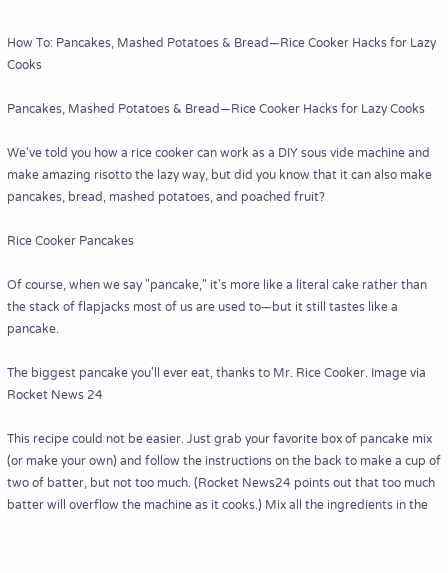How To: Pancakes, Mashed Potatoes & Bread—Rice Cooker Hacks for Lazy Cooks

Pancakes, Mashed Potatoes & Bread—Rice Cooker Hacks for Lazy Cooks

We've told you how a rice cooker can work as a DIY sous vide machine and make amazing risotto the lazy way, but did you know that it can also make pancakes, bread, mashed potatoes, and poached fruit?

Rice Cooker Pancakes

Of course, when we say "pancake," it's more like a literal cake rather than the stack of flapjacks most of us are used to—but it still tastes like a pancake.

The biggest pancake you'll ever eat, thanks to Mr. Rice Cooker. Image via Rocket News 24

This recipe could not be easier. Just grab your favorite box of pancake mix (or make your own) and follow the instructions on the back to make a cup of two of batter, but not too much. (Rocket News24 points out that too much batter will overflow the machine as it cooks.) Mix all the ingredients in the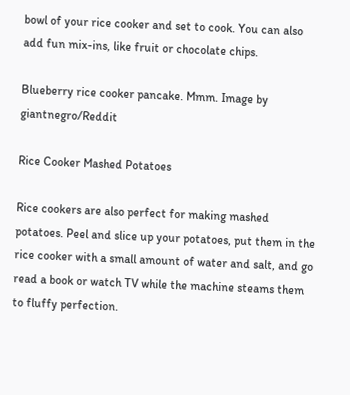bowl of your rice cooker and set to cook. You can also add fun mix-ins, like fruit or chocolate chips.

Blueberry rice cooker pancake. Mmm. Image by giantnegro/Reddit

Rice Cooker Mashed Potatoes

Rice cookers are also perfect for making mashed potatoes. Peel and slice up your potatoes, put them in the rice cooker with a small amount of water and salt, and go read a book or watch TV while the machine steams them to fluffy perfection.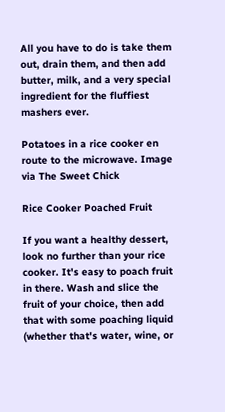All you have to do is take them out, drain them, and then add butter, milk, and a very special ingredient for the fluffiest mashers ever.

Potatoes in a rice cooker en route to the microwave. Image via The Sweet Chick

Rice Cooker Poached Fruit

If you want a healthy dessert, look no further than your rice cooker. It's easy to poach fruit in there. Wash and slice the fruit of your choice, then add that with some poaching liquid (whether that's water, wine, or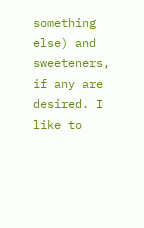something else) and sweeteners, if any are desired. I like to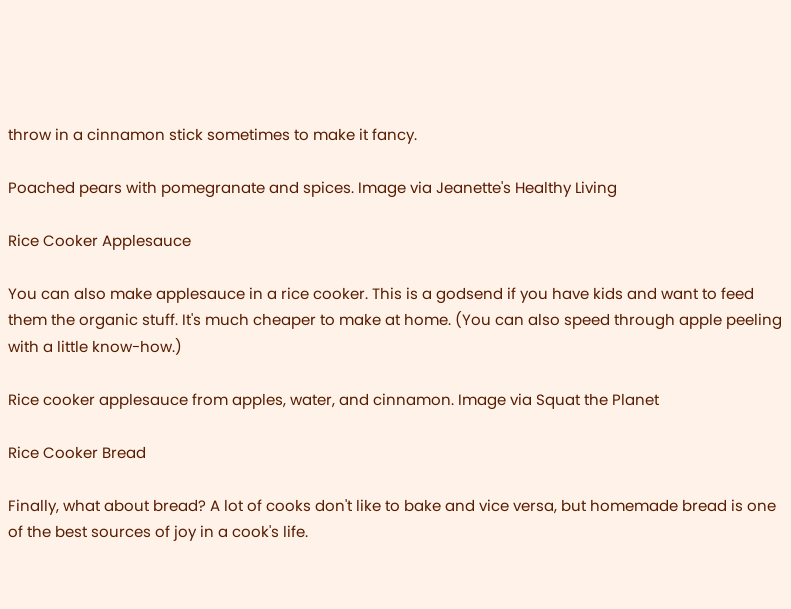throw in a cinnamon stick sometimes to make it fancy.

Poached pears with pomegranate and spices. Image via Jeanette's Healthy Living

Rice Cooker Applesauce

You can also make applesauce in a rice cooker. This is a godsend if you have kids and want to feed them the organic stuff. It's much cheaper to make at home. (You can also speed through apple peeling with a little know-how.)

Rice cooker applesauce from apples, water, and cinnamon. Image via Squat the Planet

Rice Cooker Bread

Finally, what about bread? A lot of cooks don't like to bake and vice versa, but homemade bread is one of the best sources of joy in a cook's life.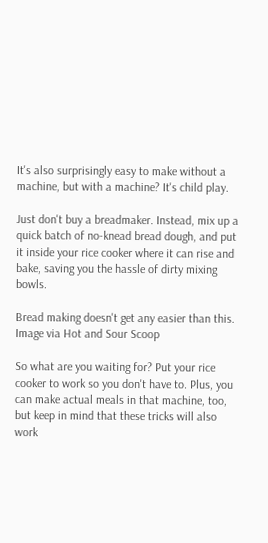It's also surprisingly easy to make without a machine, but with a machine? It's child play.

Just don't buy a breadmaker. Instead, mix up a quick batch of no-knead bread dough, and put it inside your rice cooker where it can rise and bake, saving you the hassle of dirty mixing bowls.

Bread making doesn't get any easier than this. Image via Hot and Sour Scoop

So what are you waiting for? Put your rice cooker to work so you don't have to. Plus, you can make actual meals in that machine, too, but keep in mind that these tricks will also work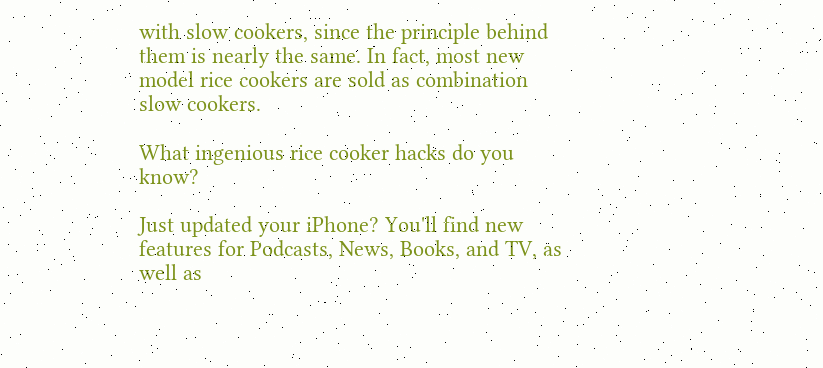with slow cookers, since the principle behind them is nearly the same. In fact, most new model rice cookers are sold as combination slow cookers.

What ingenious rice cooker hacks do you know?

Just updated your iPhone? You'll find new features for Podcasts, News, Books, and TV, as well as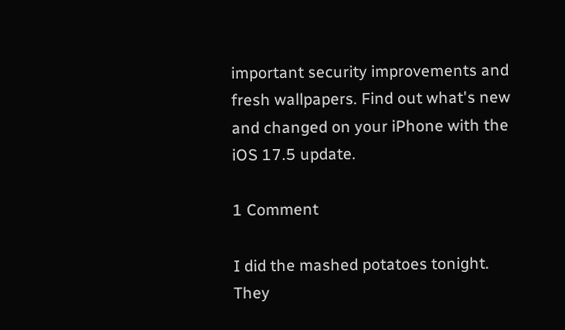important security improvements and fresh wallpapers. Find out what's new and changed on your iPhone with the iOS 17.5 update.

1 Comment

I did the mashed potatoes tonight. They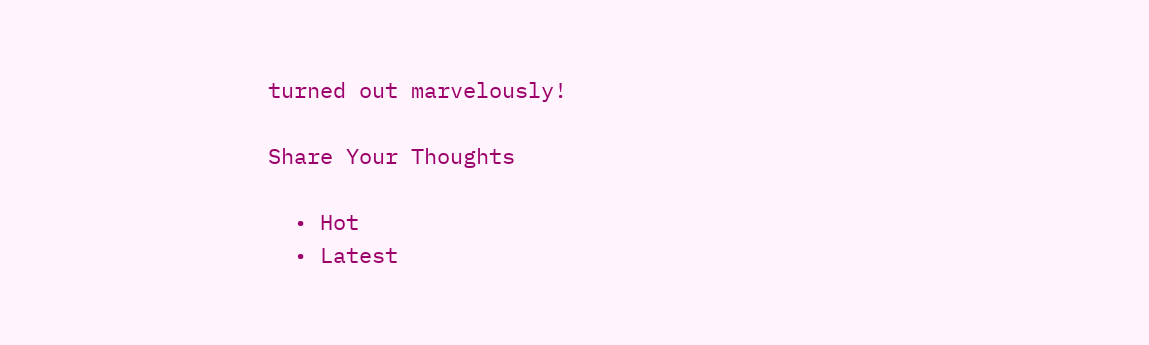turned out marvelously!

Share Your Thoughts

  • Hot
  • Latest